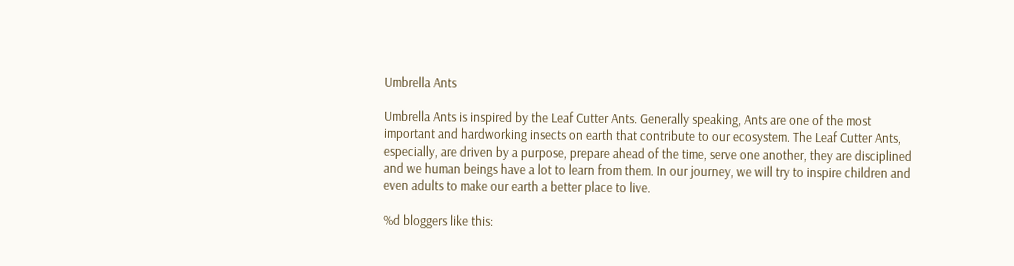Umbrella Ants

Umbrella Ants is inspired by the Leaf Cutter Ants. Generally speaking, Ants are one of the most important and hardworking insects on earth that contribute to our ecosystem. The Leaf Cutter Ants, especially, are driven by a purpose, prepare ahead of the time, serve one another, they are disciplined and we human beings have a lot to learn from them. In our journey, we will try to inspire children and even adults to make our earth a better place to live.

%d bloggers like this: